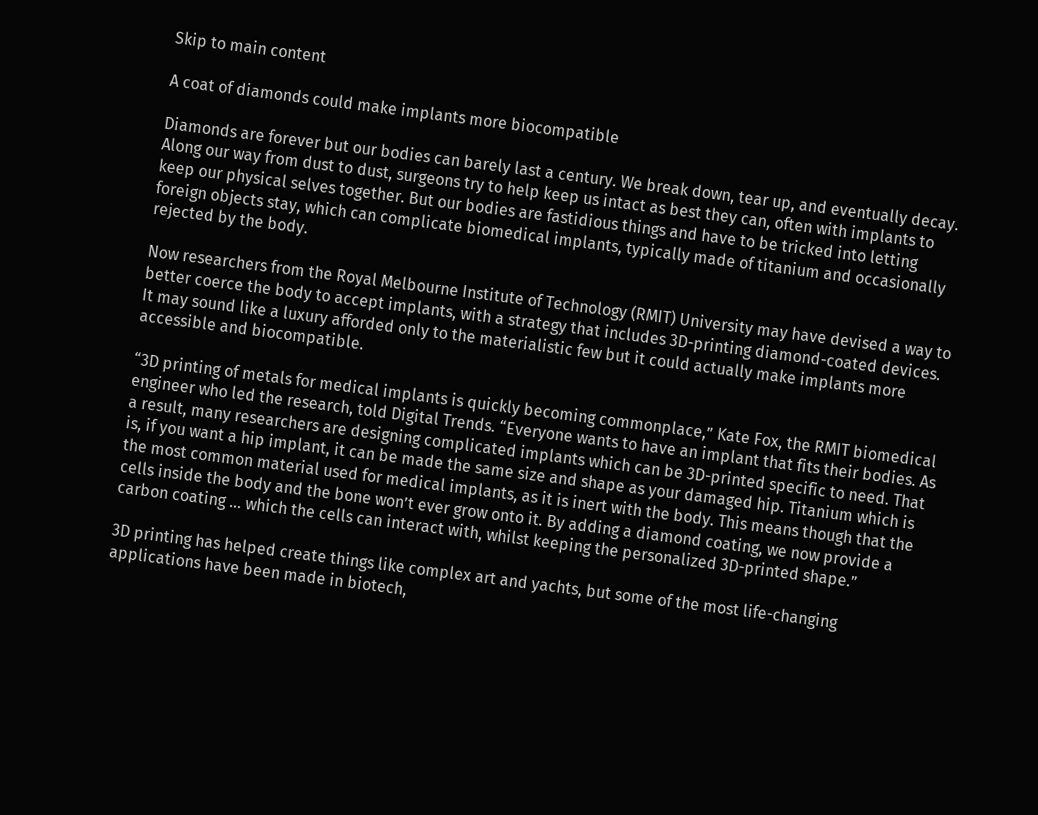Skip to main content

A coat of diamonds could make implants more biocompatible

Diamonds are forever but our bodies can barely last a century. We break down, tear up, and eventually decay. Along our way from dust to dust, surgeons try to help keep us intact as best they can, often with implants to keep our physical selves together. But our bodies are fastidious things and have to be tricked into letting foreign objects stay, which can complicate biomedical implants, typically made of titanium and occasionally rejected by the body.

Now researchers from the Royal Melbourne Institute of Technology (RMIT) University may have devised a way to better coerce the body to accept implants, with a strategy that includes 3D-printing diamond-coated devices. It may sound like a luxury afforded only to the materialistic few but it could actually make implants more accessible and biocompatible.

“3D printing of metals for medical implants is quickly becoming commonplace,” Kate Fox, the RMIT biomedical engineer who led the research, told Digital Trends. “Everyone wants to have an implant that fits their bodies. As a result, many researchers are designing complicated implants which can be 3D-printed specific to need. That is, if you want a hip implant, it can be made the same size and shape as your damaged hip. Titanium which is the most common material used for medical implants, as it is inert with the body. This means though that the cells inside the body and the bone won’t ever grow onto it. By adding a diamond coating, we now provide a carbon coating … which the cells can interact with, whilst keeping the personalized 3D-printed shape.”

3D printing has helped create things like complex art and yachts, but some of the most life-changing applications have been made in biotech,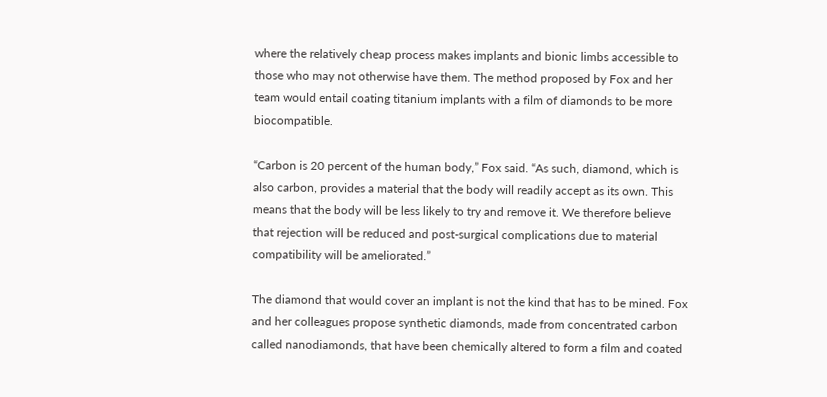where the relatively cheap process makes implants and bionic limbs accessible to those who may not otherwise have them. The method proposed by Fox and her team would entail coating titanium implants with a film of diamonds to be more biocompatible.

“Carbon is 20 percent of the human body,” Fox said. “As such, diamond, which is also carbon, provides a material that the body will readily accept as its own. This means that the body will be less likely to try and remove it. We therefore believe that rejection will be reduced and post-surgical complications due to material compatibility will be ameliorated.”

The diamond that would cover an implant is not the kind that has to be mined. Fox and her colleagues propose synthetic diamonds, made from concentrated carbon called nanodiamonds, that have been chemically altered to form a film and coated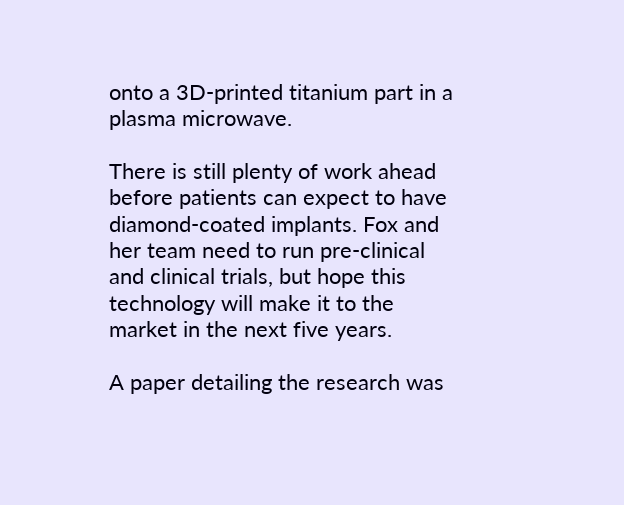onto a 3D-printed titanium part in a plasma microwave.

There is still plenty of work ahead before patients can expect to have diamond-coated implants. Fox and her team need to run pre-clinical and clinical trials, but hope this technology will make it to the market in the next five years.

A paper detailing the research was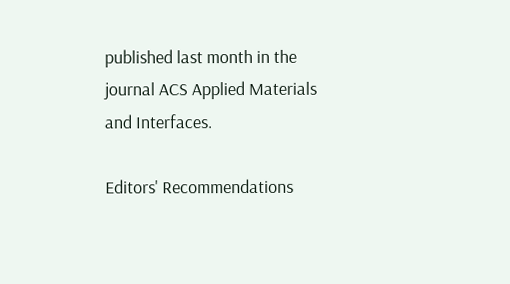published last month in the journal ACS Applied Materials and Interfaces.

Editors' Recommendations